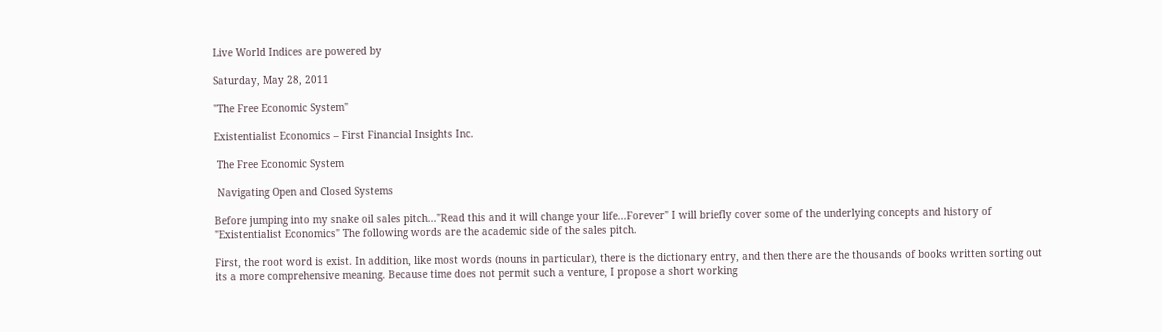Live World Indices are powered by

Saturday, May 28, 2011

"The Free Economic System"

Existentialist Economics – First Financial Insights Inc.

 The Free Economic System

 Navigating Open and Closed Systems

Before jumping into my snake oil sales pitch..."Read this and it will change your life...Forever" I will briefly cover some of the underlying concepts and history of "Existentialist Economics" The following words are the academic side of the sales pitch.

First, the root word is exist. In addition, like most words (nouns in particular), there is the dictionary entry, and then there are the thousands of books written sorting out its a more comprehensive meaning. Because time does not permit such a venture, I propose a short working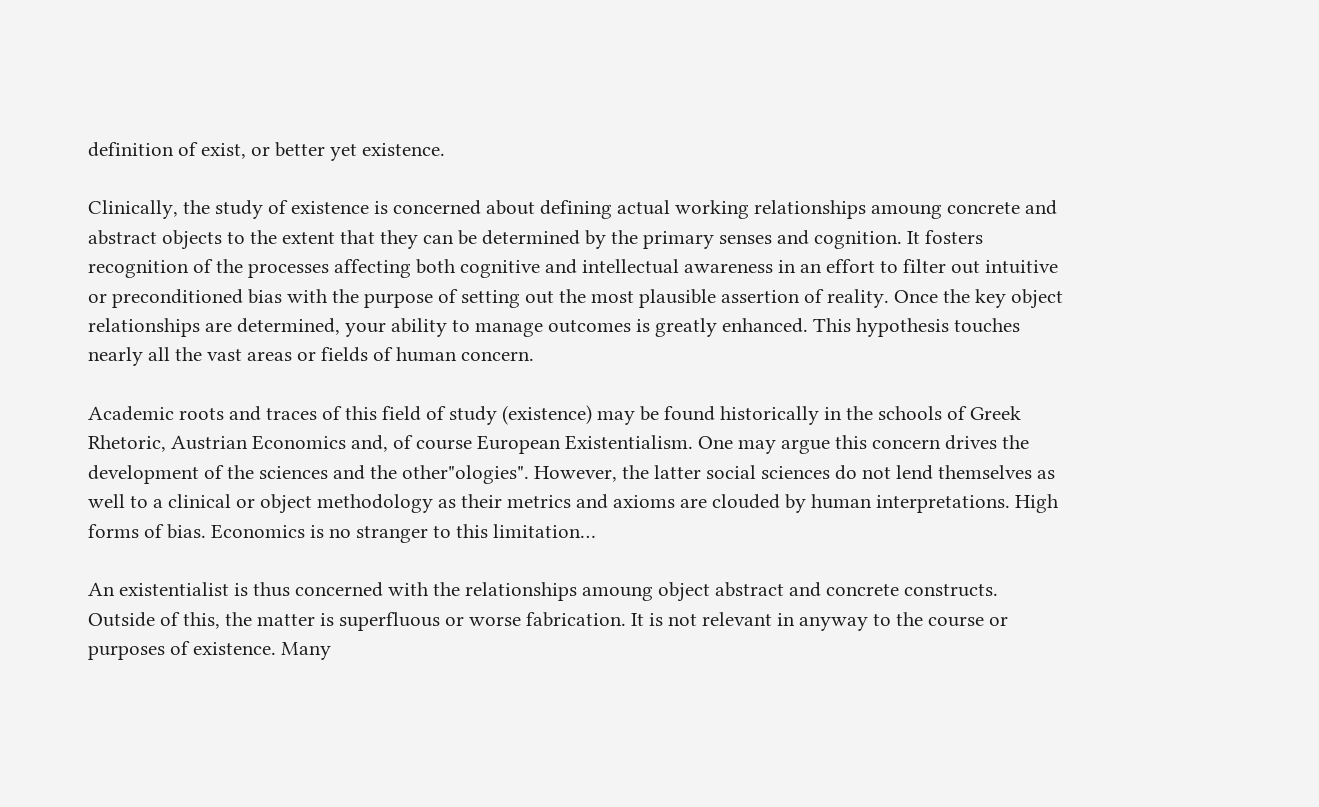definition of exist, or better yet existence.

Clinically, the study of existence is concerned about defining actual working relationships amoung concrete and abstract objects to the extent that they can be determined by the primary senses and cognition. It fosters recognition of the processes affecting both cognitive and intellectual awareness in an effort to filter out intuitive or preconditioned bias with the purpose of setting out the most plausible assertion of reality. Once the key object relationships are determined, your ability to manage outcomes is greatly enhanced. This hypothesis touches nearly all the vast areas or fields of human concern.

Academic roots and traces of this field of study (existence) may be found historically in the schools of Greek Rhetoric, Austrian Economics and, of course European Existentialism. One may argue this concern drives the development of the sciences and the other"ologies". However, the latter social sciences do not lend themselves as well to a clinical or object methodology as their metrics and axioms are clouded by human interpretations. High forms of bias. Economics is no stranger to this limitation…

An existentialist is thus concerned with the relationships amoung object abstract and concrete constructs. Outside of this, the matter is superfluous or worse fabrication. It is not relevant in anyway to the course or purposes of existence. Many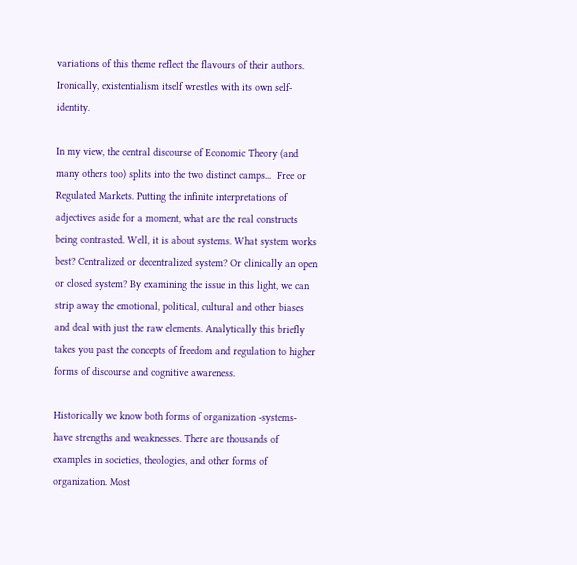variations of this theme reflect the flavours of their authors. Ironically, existentialism itself wrestles with its own self-identity.

In my view, the central discourse of Economic Theory (and many others too) splits into the two distinct camps...  Free or Regulated Markets. Putting the infinite interpretations of adjectives aside for a moment, what are the real constructs being contrasted. Well, it is about systems. What system works best? Centralized or decentralized system? Or clinically an open or closed system? By examining the issue in this light, we can strip away the emotional, political, cultural and other biases and deal with just the raw elements. Analytically this briefly takes you past the concepts of freedom and regulation to higher forms of discourse and cognitive awareness.

Historically we know both forms of organization -systems- have strengths and weaknesses. There are thousands of examples in societies, theologies, and other forms of organization. Most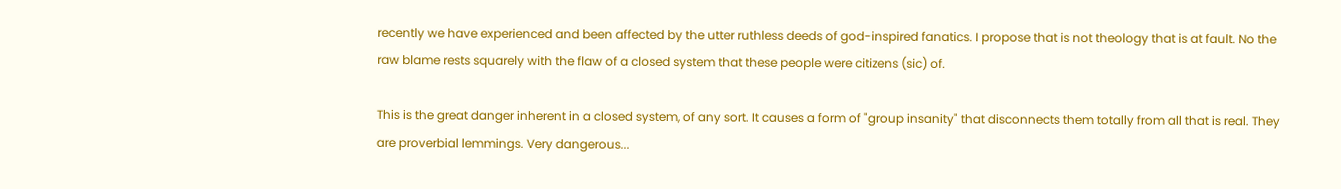recently we have experienced and been affected by the utter ruthless deeds of god-inspired fanatics. I propose that is not theology that is at fault. No the raw blame rests squarely with the flaw of a closed system that these people were citizens (sic) of.

This is the great danger inherent in a closed system, of any sort. It causes a form of "group insanity" that disconnects them totally from all that is real. They are proverbial lemmings. Very dangerous...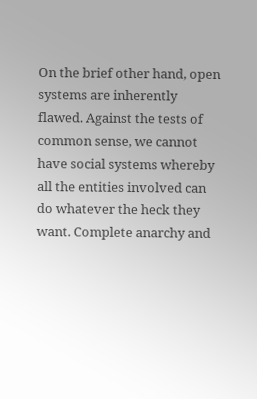On the brief other hand, open systems are inherently flawed. Against the tests of common sense, we cannot have social systems whereby all the entities involved can do whatever the heck they want. Complete anarchy and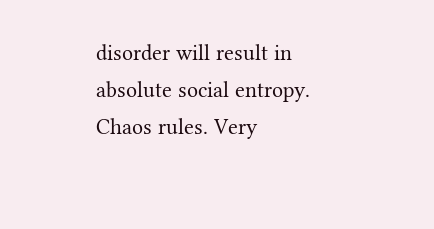disorder will result in absolute social entropy. Chaos rules. Very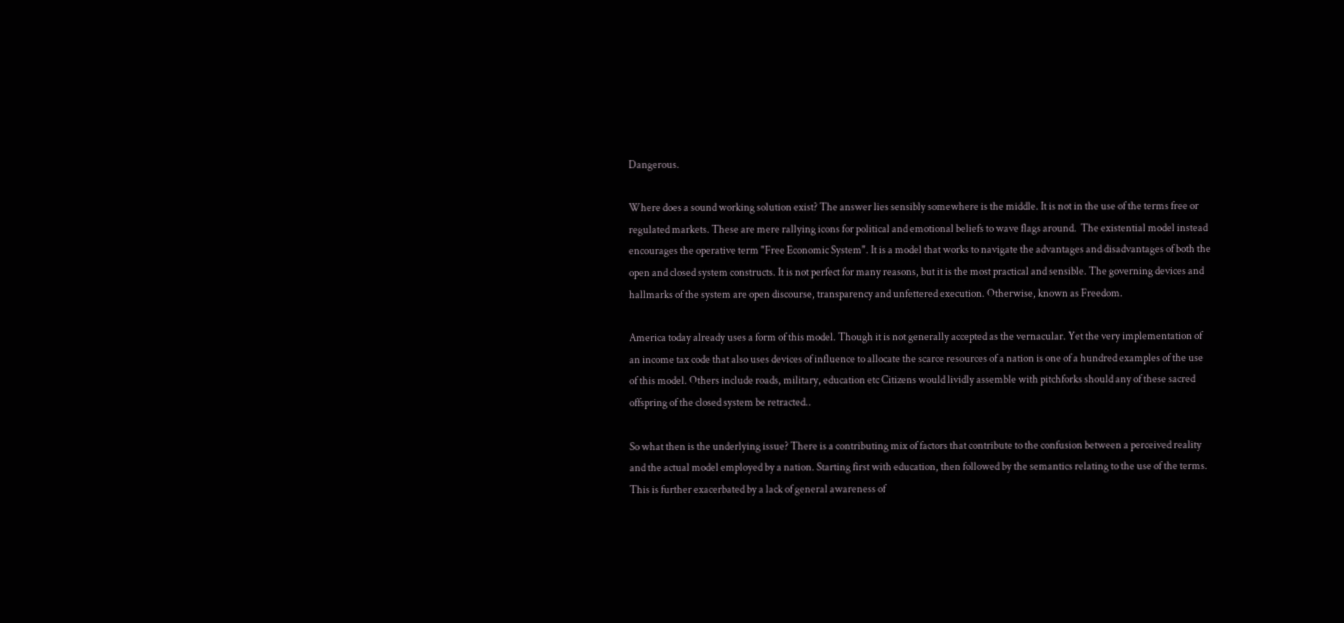Dangerous.

Where does a sound working solution exist? The answer lies sensibly somewhere is the middle. It is not in the use of the terms free or regulated markets. These are mere rallying icons for political and emotional beliefs to wave flags around.  The existential model instead encourages the operative term "Free Economic System". It is a model that works to navigate the advantages and disadvantages of both the open and closed system constructs. It is not perfect for many reasons, but it is the most practical and sensible. The governing devices and hallmarks of the system are open discourse, transparency and unfettered execution. Otherwise, known as Freedom.

America today already uses a form of this model. Though it is not generally accepted as the vernacular. Yet the very implementation of an income tax code that also uses devices of influence to allocate the scarce resources of a nation is one of a hundred examples of the use of this model. Others include roads, military, education etc Citizens would lividly assemble with pitchforks should any of these sacred offspring of the closed system be retracted..

So what then is the underlying issue? There is a contributing mix of factors that contribute to the confusion between a perceived reality and the actual model employed by a nation. Starting first with education, then followed by the semantics relating to the use of the terms. This is further exacerbated by a lack of general awareness of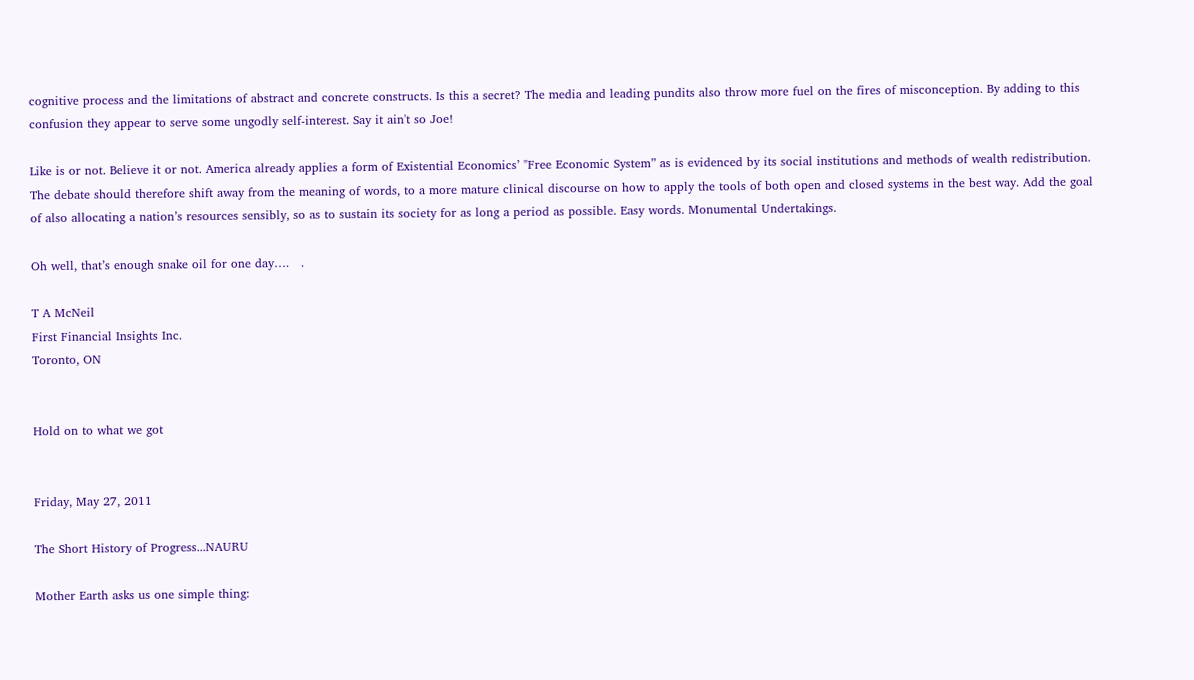cognitive process and the limitations of abstract and concrete constructs. Is this a secret? The media and leading pundits also throw more fuel on the fires of misconception. By adding to this confusion they appear to serve some ungodly self-interest. Say it ain't so Joe!

Like is or not. Believe it or not. America already applies a form of Existential Economics’ "Free Economic System” as is evidenced by its social institutions and methods of wealth redistribution. The debate should therefore shift away from the meaning of words, to a more mature clinical discourse on how to apply the tools of both open and closed systems in the best way. Add the goal of also allocating a nation’s resources sensibly, so as to sustain its society for as long a period as possible. Easy words. Monumental Undertakings.

Oh well, that’s enough snake oil for one day….   .

T A McNeil
First Financial Insights Inc.
Toronto, ON


Hold on to what we got


Friday, May 27, 2011

The Short History of Progress...NAURU

Mother Earth asks us one simple thing: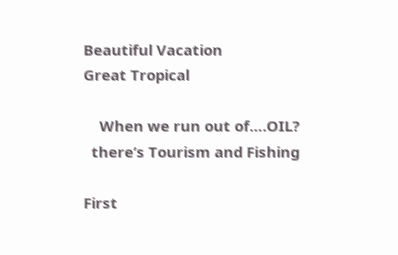Beautiful Vacation
Great Tropical

    When we run out of….OIL?
  there’s Tourism and Fishing

First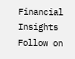Financial Insights
Follow on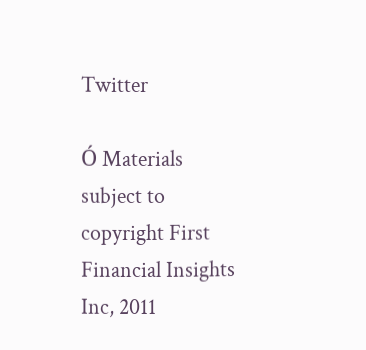Twitter

Ó Materials subject to copyright First Financial Insights Inc, 2011